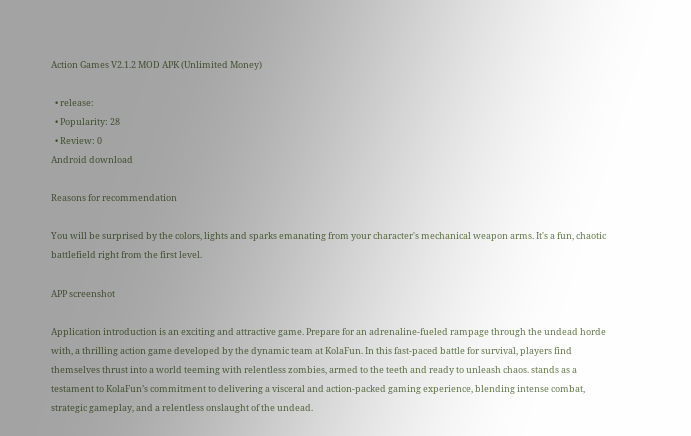Action Games V2.1.2 MOD APK (Unlimited Money)

  • release:
  • Popularity: 28
  • Review: 0
Android download

Reasons for recommendation

You will be surprised by the colors, lights and sparks emanating from your character's mechanical weapon arms. It's a fun, chaotic battlefield right from the first level.

APP screenshot

Application introduction is an exciting and attractive game. Prepare for an adrenaline-fueled rampage through the undead horde with, a thrilling action game developed by the dynamic team at KolaFun. In this fast-paced battle for survival, players find themselves thrust into a world teeming with relentless zombies, armed to the teeth and ready to unleash chaos. stands as a testament to KolaFun’s commitment to delivering a visceral and action-packed gaming experience, blending intense combat, strategic gameplay, and a relentless onslaught of the undead.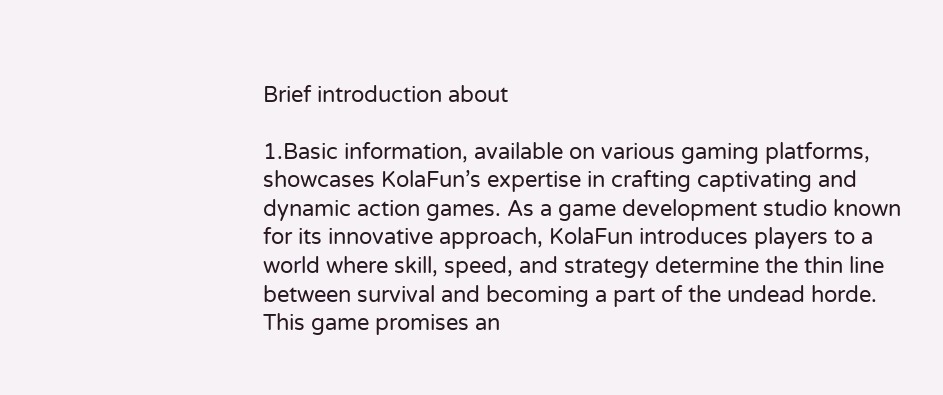Brief introduction about

1.Basic information, available on various gaming platforms, showcases KolaFun’s expertise in crafting captivating and dynamic action games. As a game development studio known for its innovative approach, KolaFun introduces players to a world where skill, speed, and strategy determine the thin line between survival and becoming a part of the undead horde. This game promises an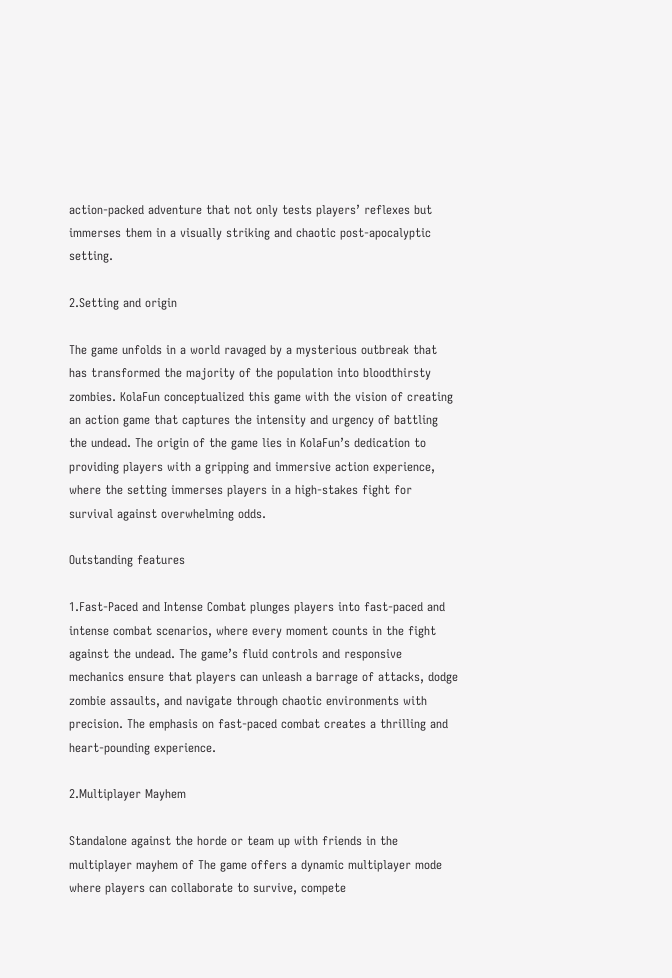action-packed adventure that not only tests players’ reflexes but immerses them in a visually striking and chaotic post-apocalyptic setting.

2.Setting and origin

The game unfolds in a world ravaged by a mysterious outbreak that has transformed the majority of the population into bloodthirsty zombies. KolaFun conceptualized this game with the vision of creating an action game that captures the intensity and urgency of battling the undead. The origin of the game lies in KolaFun’s dedication to providing players with a gripping and immersive action experience, where the setting immerses players in a high-stakes fight for survival against overwhelming odds.

Outstanding features

1.Fast-Paced and Intense Combat plunges players into fast-paced and intense combat scenarios, where every moment counts in the fight against the undead. The game’s fluid controls and responsive mechanics ensure that players can unleash a barrage of attacks, dodge zombie assaults, and navigate through chaotic environments with precision. The emphasis on fast-paced combat creates a thrilling and heart-pounding experience.

2.Multiplayer Mayhem

Standalone against the horde or team up with friends in the multiplayer mayhem of The game offers a dynamic multiplayer mode where players can collaborate to survive, compete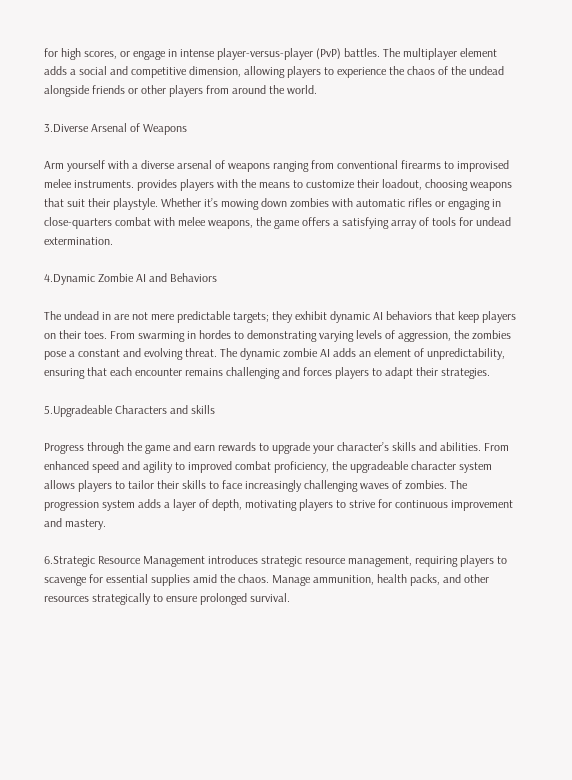for high scores, or engage in intense player-versus-player (PvP) battles. The multiplayer element adds a social and competitive dimension, allowing players to experience the chaos of the undead alongside friends or other players from around the world.

3.Diverse Arsenal of Weapons

Arm yourself with a diverse arsenal of weapons ranging from conventional firearms to improvised melee instruments. provides players with the means to customize their loadout, choosing weapons that suit their playstyle. Whether it’s mowing down zombies with automatic rifles or engaging in close-quarters combat with melee weapons, the game offers a satisfying array of tools for undead extermination.

4.Dynamic Zombie AI and Behaviors

The undead in are not mere predictable targets; they exhibit dynamic AI behaviors that keep players on their toes. From swarming in hordes to demonstrating varying levels of aggression, the zombies pose a constant and evolving threat. The dynamic zombie AI adds an element of unpredictability, ensuring that each encounter remains challenging and forces players to adapt their strategies.

5.Upgradeable Characters and skills

Progress through the game and earn rewards to upgrade your character’s skills and abilities. From enhanced speed and agility to improved combat proficiency, the upgradeable character system allows players to tailor their skills to face increasingly challenging waves of zombies. The progression system adds a layer of depth, motivating players to strive for continuous improvement and mastery.

6.Strategic Resource Management introduces strategic resource management, requiring players to scavenge for essential supplies amid the chaos. Manage ammunition, health packs, and other resources strategically to ensure prolonged survival.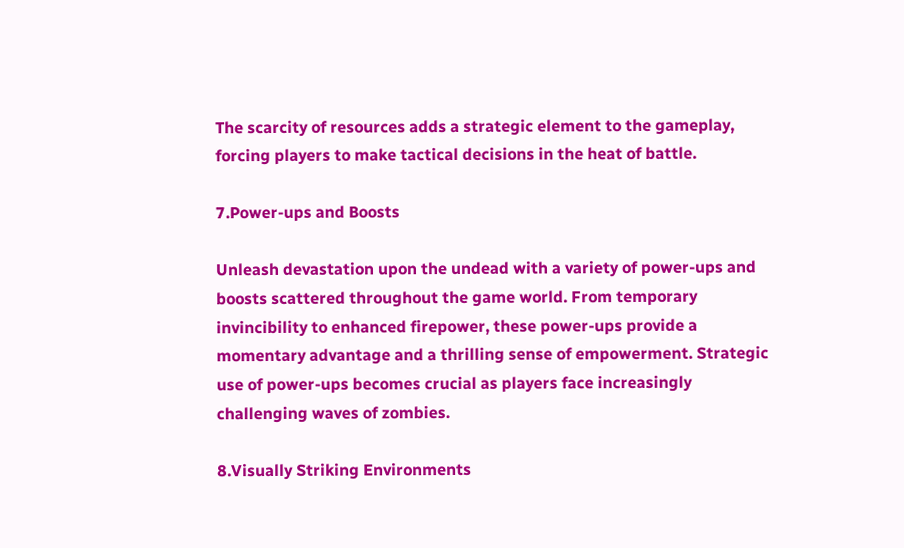The scarcity of resources adds a strategic element to the gameplay, forcing players to make tactical decisions in the heat of battle.

7.Power-ups and Boosts

Unleash devastation upon the undead with a variety of power-ups and boosts scattered throughout the game world. From temporary invincibility to enhanced firepower, these power-ups provide a momentary advantage and a thrilling sense of empowerment. Strategic use of power-ups becomes crucial as players face increasingly challenging waves of zombies.

8.Visually Striking Environments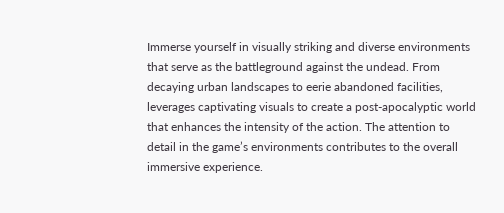Immerse yourself in visually striking and diverse environments that serve as the battleground against the undead. From decaying urban landscapes to eerie abandoned facilities, leverages captivating visuals to create a post-apocalyptic world that enhances the intensity of the action. The attention to detail in the game’s environments contributes to the overall immersive experience.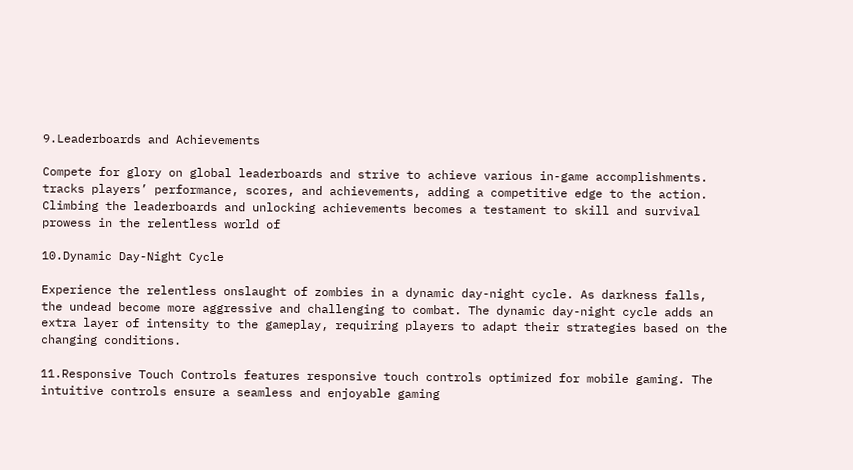9.Leaderboards and Achievements

Compete for glory on global leaderboards and strive to achieve various in-game accomplishments. tracks players’ performance, scores, and achievements, adding a competitive edge to the action. Climbing the leaderboards and unlocking achievements becomes a testament to skill and survival prowess in the relentless world of

10.Dynamic Day-Night Cycle

Experience the relentless onslaught of zombies in a dynamic day-night cycle. As darkness falls, the undead become more aggressive and challenging to combat. The dynamic day-night cycle adds an extra layer of intensity to the gameplay, requiring players to adapt their strategies based on the changing conditions.

11.Responsive Touch Controls features responsive touch controls optimized for mobile gaming. The intuitive controls ensure a seamless and enjoyable gaming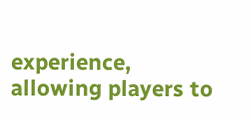experience, allowing players to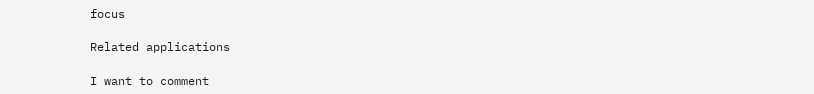focus

Related applications

I want to comment